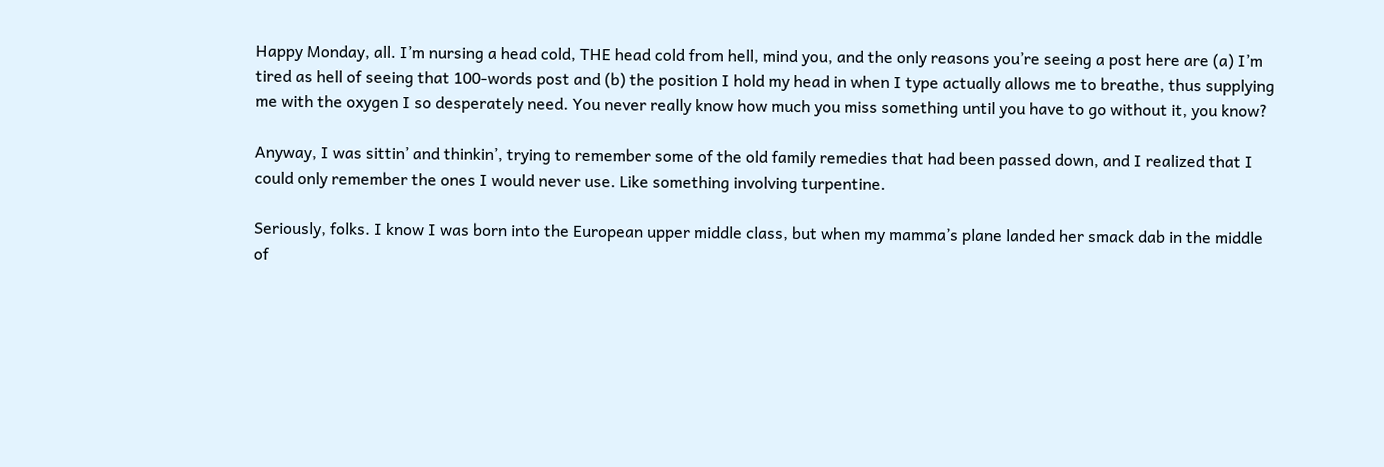Happy Monday, all. I’m nursing a head cold, THE head cold from hell, mind you, and the only reasons you’re seeing a post here are (a) I’m tired as hell of seeing that 100-words post and (b) the position I hold my head in when I type actually allows me to breathe, thus supplying me with the oxygen I so desperately need. You never really know how much you miss something until you have to go without it, you know?

Anyway, I was sittin’ and thinkin’, trying to remember some of the old family remedies that had been passed down, and I realized that I could only remember the ones I would never use. Like something involving turpentine.

Seriously, folks. I know I was born into the European upper middle class, but when my mamma’s plane landed her smack dab in the middle of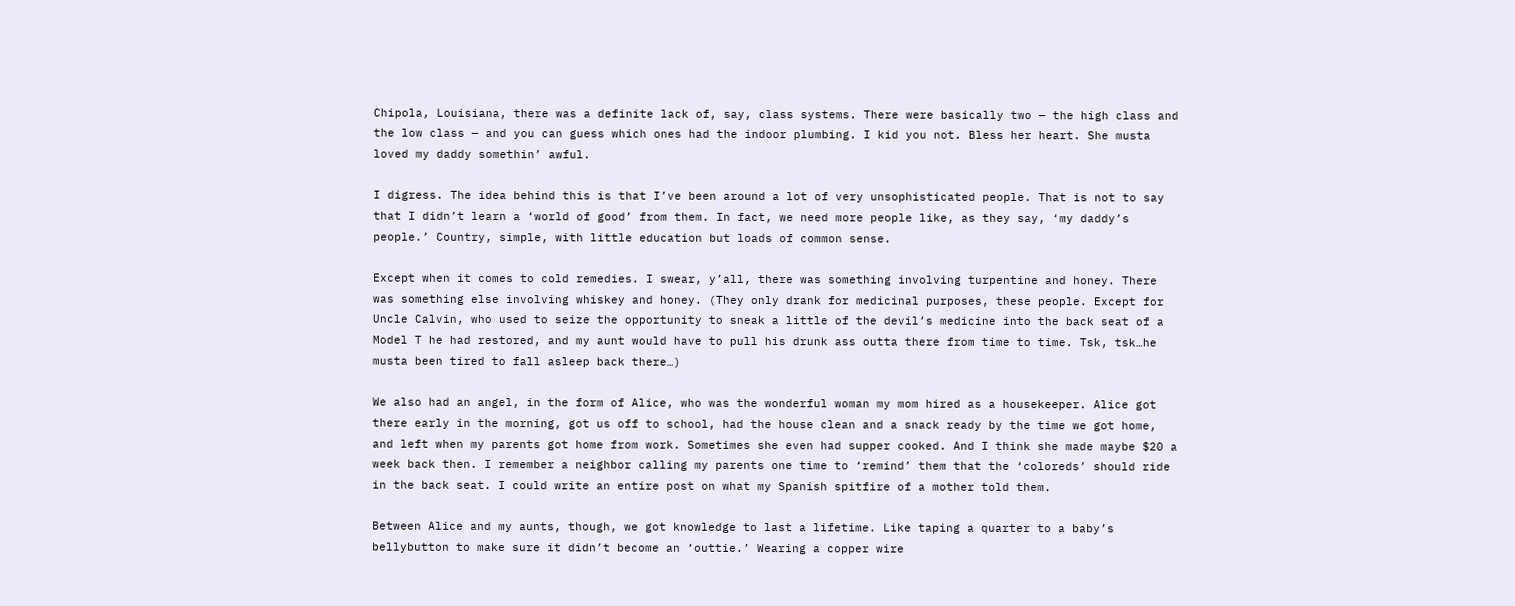Chipola, Louisiana, there was a definite lack of, say, class systems. There were basically two — the high class and the low class — and you can guess which ones had the indoor plumbing. I kid you not. Bless her heart. She musta loved my daddy somethin’ awful.

I digress. The idea behind this is that I’ve been around a lot of very unsophisticated people. That is not to say that I didn’t learn a ‘world of good’ from them. In fact, we need more people like, as they say, ‘my daddy’s people.’ Country, simple, with little education but loads of common sense.

Except when it comes to cold remedies. I swear, y’all, there was something involving turpentine and honey. There was something else involving whiskey and honey. (They only drank for medicinal purposes, these people. Except for Uncle Calvin, who used to seize the opportunity to sneak a little of the devil’s medicine into the back seat of a Model T he had restored, and my aunt would have to pull his drunk ass outta there from time to time. Tsk, tsk…he musta been tired to fall asleep back there…)

We also had an angel, in the form of Alice, who was the wonderful woman my mom hired as a housekeeper. Alice got there early in the morning, got us off to school, had the house clean and a snack ready by the time we got home, and left when my parents got home from work. Sometimes she even had supper cooked. And I think she made maybe $20 a week back then. I remember a neighbor calling my parents one time to ‘remind’ them that the ‘coloreds’ should ride in the back seat. I could write an entire post on what my Spanish spitfire of a mother told them.

Between Alice and my aunts, though, we got knowledge to last a lifetime. Like taping a quarter to a baby’s bellybutton to make sure it didn’t become an ‘outtie.’ Wearing a copper wire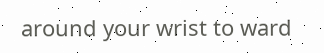around your wrist to ward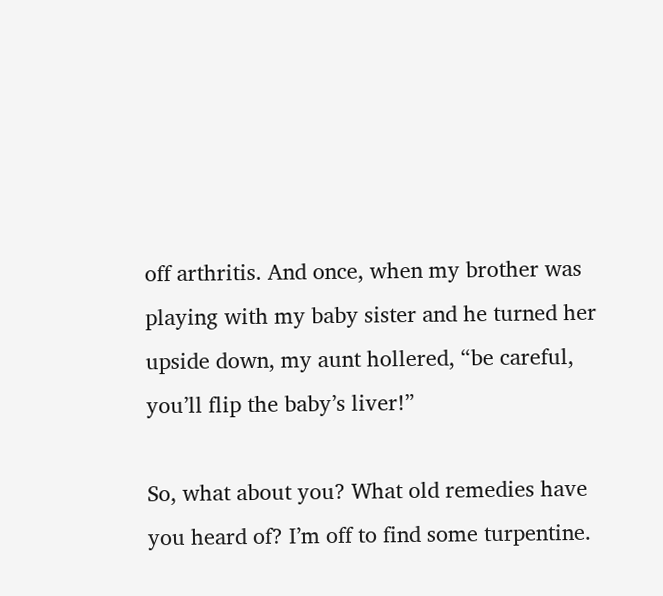off arthritis. And once, when my brother was playing with my baby sister and he turned her upside down, my aunt hollered, “be careful, you’ll flip the baby’s liver!”

So, what about you? What old remedies have you heard of? I’m off to find some turpentine.